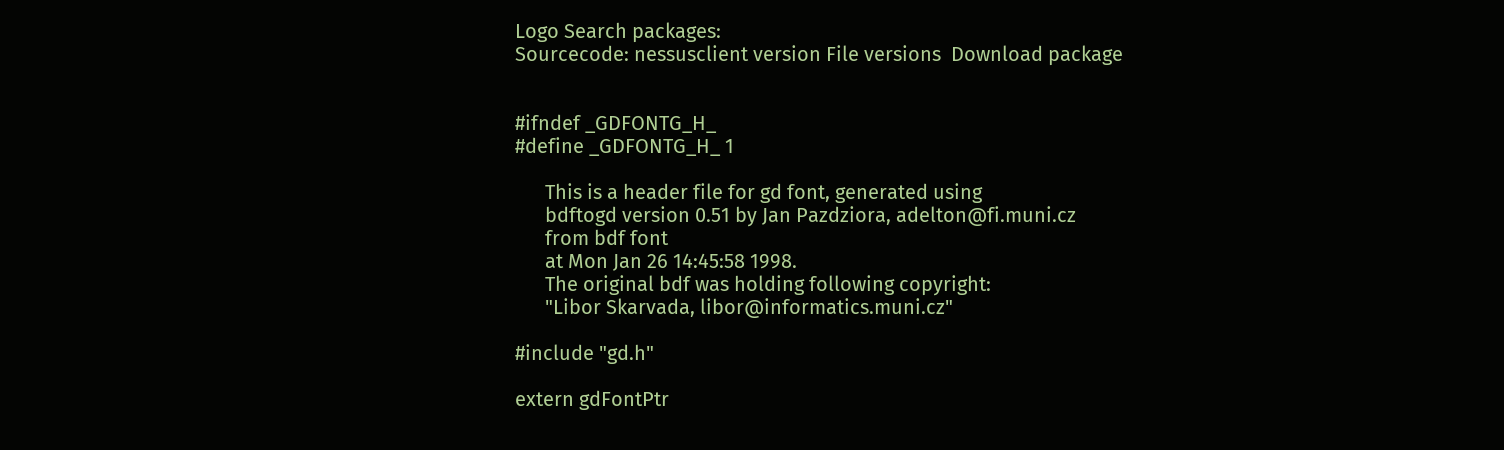Logo Search packages:
Sourcecode: nessusclient version File versions  Download package


#ifndef _GDFONTG_H_
#define _GDFONTG_H_ 1

      This is a header file for gd font, generated using
      bdftogd version 0.51 by Jan Pazdziora, adelton@fi.muni.cz
      from bdf font
      at Mon Jan 26 14:45:58 1998.
      The original bdf was holding following copyright:
      "Libor Skarvada, libor@informatics.muni.cz"

#include "gd.h"

extern gdFontPtr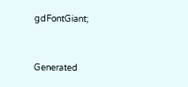gdFontGiant;


Generated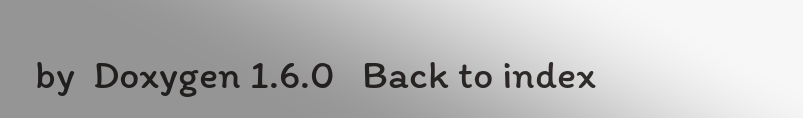by  Doxygen 1.6.0   Back to index